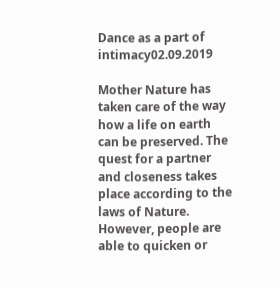Dance as a part of intimacy02.09.2019

Mother Nature has taken care of the way how a life on earth can be preserved. The quest for a partner and closeness takes place according to the laws of Nature. However, people are able to quicken or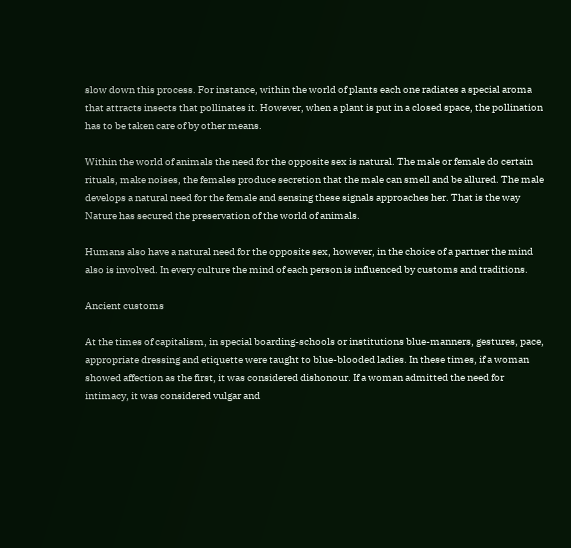slow down this process. For instance, within the world of plants each one radiates a special aroma that attracts insects that pollinates it. However, when a plant is put in a closed space, the pollination has to be taken care of by other means.

Within the world of animals the need for the opposite sex is natural. The male or female do certain rituals, make noises, the females produce secretion that the male can smell and be allured. The male develops a natural need for the female and sensing these signals approaches her. That is the way Nature has secured the preservation of the world of animals.

Humans also have a natural need for the opposite sex, however, in the choice of a partner the mind also is involved. In every culture the mind of each person is influenced by customs and traditions.

Ancient customs

At the times of capitalism, in special boarding-schools or institutions blue-manners, gestures, pace, appropriate dressing and etiquette were taught to blue-blooded ladies. In these times, if a woman showed affection as the first, it was considered dishonour. If a woman admitted the need for intimacy, it was considered vulgar and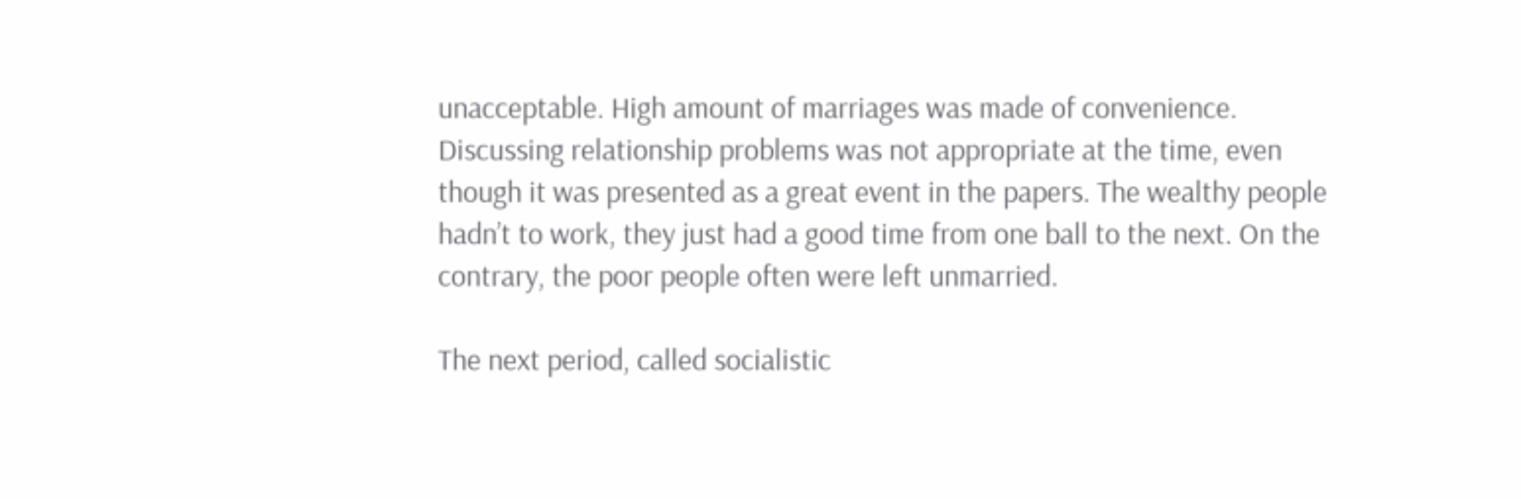unacceptable. High amount of marriages was made of convenience. Discussing relationship problems was not appropriate at the time, even though it was presented as a great event in the papers. The wealthy people hadn’t to work, they just had a good time from one ball to the next. On the contrary, the poor people often were left unmarried.

The next period, called socialistic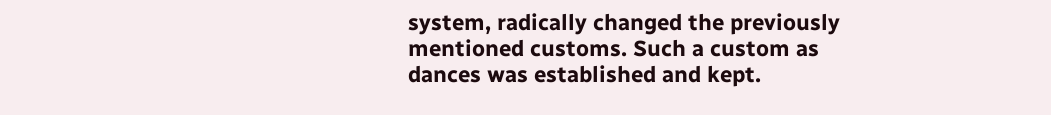system, radically changed the previously mentioned customs. Such a custom as dances was established and kept.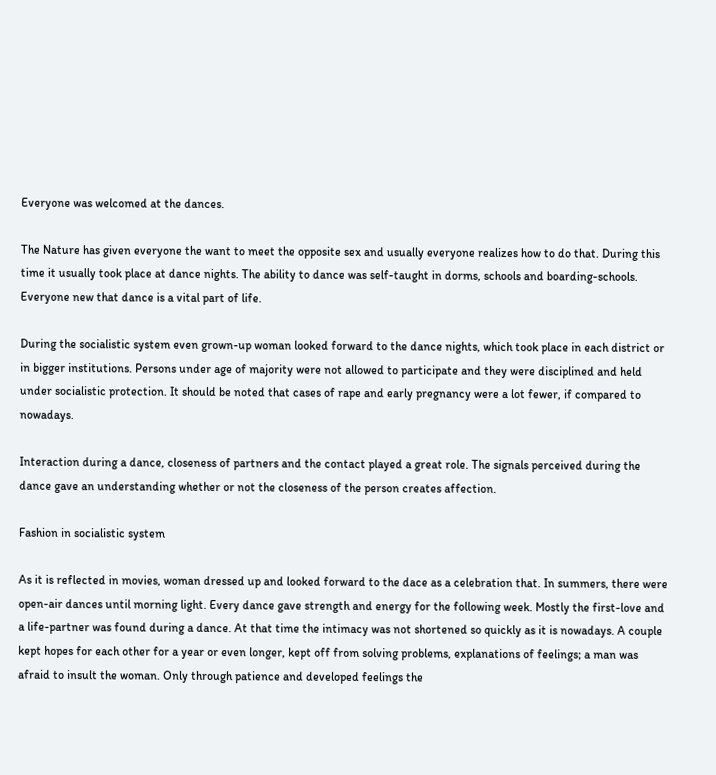Everyone was welcomed at the dances.

The Nature has given everyone the want to meet the opposite sex and usually everyone realizes how to do that. During this time it usually took place at dance nights. The ability to dance was self-taught in dorms, schools and boarding-schools. Everyone new that dance is a vital part of life.

During the socialistic system even grown-up woman looked forward to the dance nights, which took place in each district or in bigger institutions. Persons under age of majority were not allowed to participate and they were disciplined and held under socialistic protection. It should be noted that cases of rape and early pregnancy were a lot fewer, if compared to nowadays.

Interaction during a dance, closeness of partners and the contact played a great role. The signals perceived during the dance gave an understanding whether or not the closeness of the person creates affection.

Fashion in socialistic system

As it is reflected in movies, woman dressed up and looked forward to the dace as a celebration that. In summers, there were open-air dances until morning light. Every dance gave strength and energy for the following week. Mostly the first-love and a life-partner was found during a dance. At that time the intimacy was not shortened so quickly as it is nowadays. A couple kept hopes for each other for a year or even longer, kept off from solving problems, explanations of feelings; a man was afraid to insult the woman. Only through patience and developed feelings the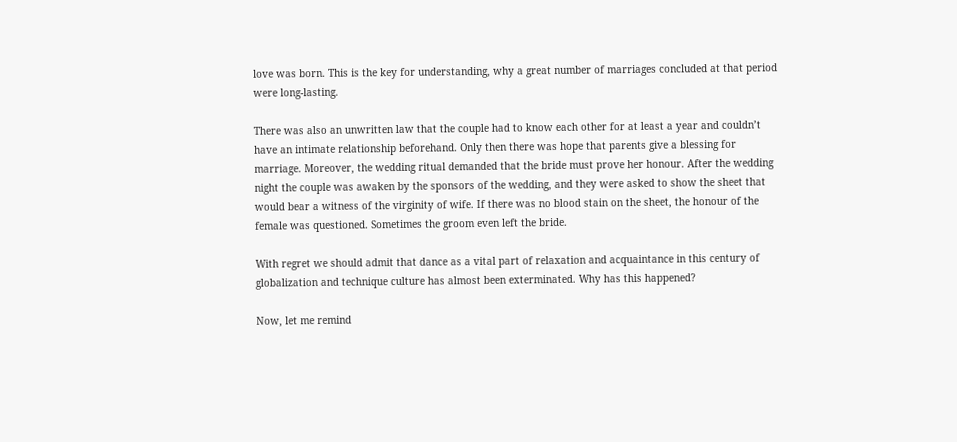love was born. This is the key for understanding, why a great number of marriages concluded at that period were long-lasting.

There was also an unwritten law that the couple had to know each other for at least a year and couldn’t have an intimate relationship beforehand. Only then there was hope that parents give a blessing for marriage. Moreover, the wedding ritual demanded that the bride must prove her honour. After the wedding night the couple was awaken by the sponsors of the wedding, and they were asked to show the sheet that would bear a witness of the virginity of wife. If there was no blood stain on the sheet, the honour of the female was questioned. Sometimes the groom even left the bride.

With regret we should admit that dance as a vital part of relaxation and acquaintance in this century of globalization and technique culture has almost been exterminated. Why has this happened?

Now, let me remind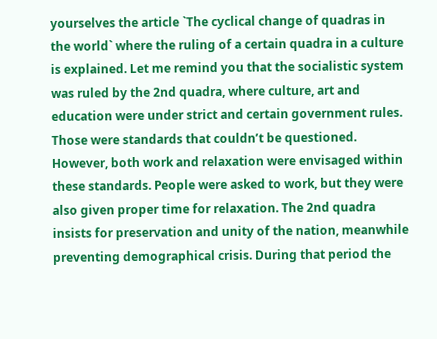yourselves the article `The cyclical change of quadras in the world` where the ruling of a certain quadra in a culture is explained. Let me remind you that the socialistic system was ruled by the 2nd quadra, where culture, art and education were under strict and certain government rules. Those were standards that couldn’t be questioned. However, both work and relaxation were envisaged within these standards. People were asked to work, but they were also given proper time for relaxation. The 2nd quadra insists for preservation and unity of the nation, meanwhile preventing demographical crisis. During that period the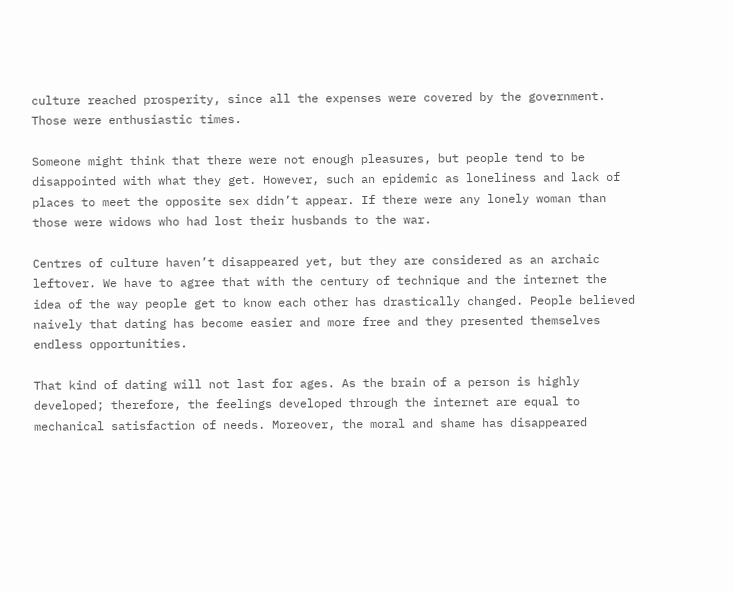culture reached prosperity, since all the expenses were covered by the government. Those were enthusiastic times.

Someone might think that there were not enough pleasures, but people tend to be disappointed with what they get. However, such an epidemic as loneliness and lack of places to meet the opposite sex didn’t appear. If there were any lonely woman than those were widows who had lost their husbands to the war.

Centres of culture haven’t disappeared yet, but they are considered as an archaic leftover. We have to agree that with the century of technique and the internet the idea of the way people get to know each other has drastically changed. People believed naively that dating has become easier and more free and they presented themselves endless opportunities.

That kind of dating will not last for ages. As the brain of a person is highly developed; therefore, the feelings developed through the internet are equal to mechanical satisfaction of needs. Moreover, the moral and shame has disappeared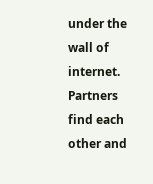under the wall of internet. Partners find each other and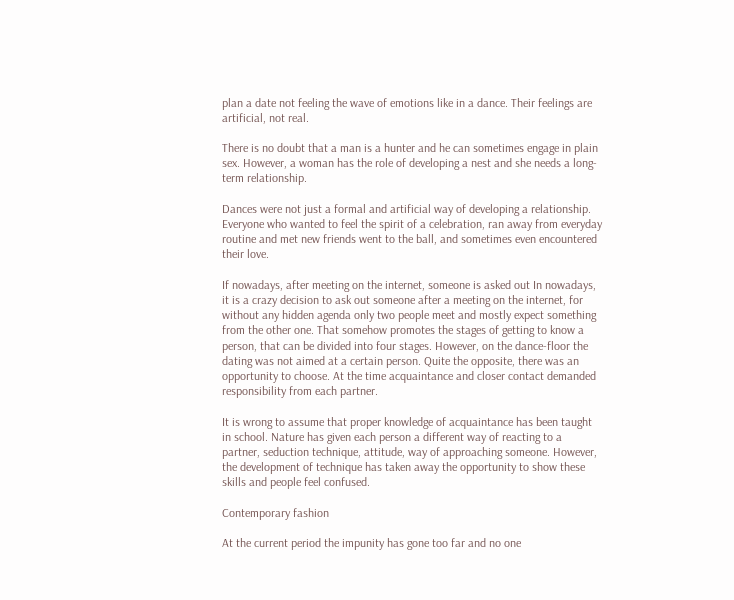plan a date not feeling the wave of emotions like in a dance. Their feelings are artificial, not real.

There is no doubt that a man is a hunter and he can sometimes engage in plain sex. However, a woman has the role of developing a nest and she needs a long-term relationship.

Dances were not just a formal and artificial way of developing a relationship. Everyone who wanted to feel the spirit of a celebration, ran away from everyday routine and met new friends went to the ball, and sometimes even encountered their love.

If nowadays, after meeting on the internet, someone is asked out In nowadays, it is a crazy decision to ask out someone after a meeting on the internet, for without any hidden agenda only two people meet and mostly expect something from the other one. That somehow promotes the stages of getting to know a person, that can be divided into four stages. However, on the dance-floor the dating was not aimed at a certain person. Quite the opposite, there was an opportunity to choose. At the time acquaintance and closer contact demanded responsibility from each partner.

It is wrong to assume that proper knowledge of acquaintance has been taught in school. Nature has given each person a different way of reacting to a partner, seduction technique, attitude, way of approaching someone. However, the development of technique has taken away the opportunity to show these skills and people feel confused.

Contemporary fashion

At the current period the impunity has gone too far and no one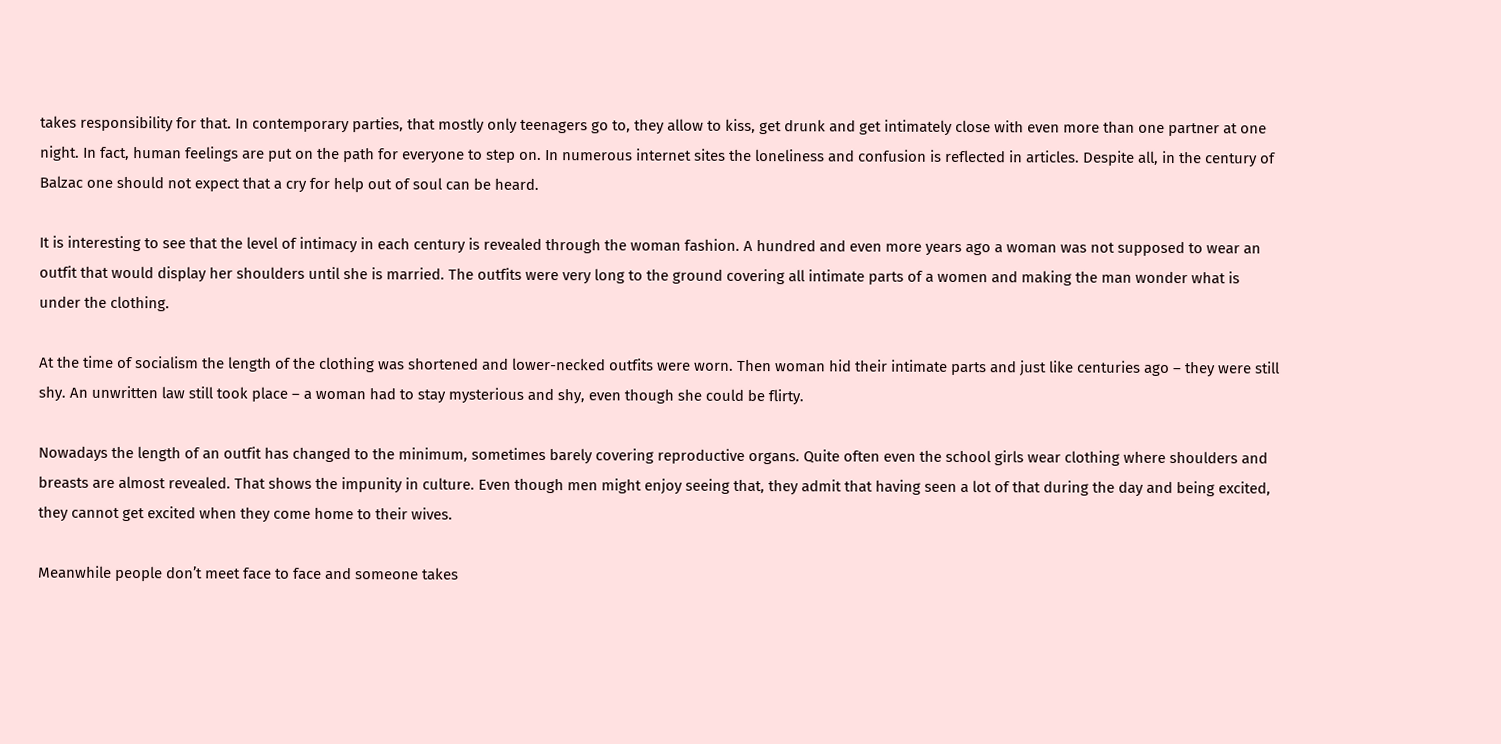takes responsibility for that. In contemporary parties, that mostly only teenagers go to, they allow to kiss, get drunk and get intimately close with even more than one partner at one night. In fact, human feelings are put on the path for everyone to step on. In numerous internet sites the loneliness and confusion is reflected in articles. Despite all, in the century of Balzac one should not expect that a cry for help out of soul can be heard.

It is interesting to see that the level of intimacy in each century is revealed through the woman fashion. A hundred and even more years ago a woman was not supposed to wear an outfit that would display her shoulders until she is married. The outfits were very long to the ground covering all intimate parts of a women and making the man wonder what is under the clothing.

At the time of socialism the length of the clothing was shortened and lower-necked outfits were worn. Then woman hid their intimate parts and just like centuries ago – they were still shy. An unwritten law still took place – a woman had to stay mysterious and shy, even though she could be flirty.

Nowadays the length of an outfit has changed to the minimum, sometimes barely covering reproductive organs. Quite often even the school girls wear clothing where shoulders and breasts are almost revealed. That shows the impunity in culture. Even though men might enjoy seeing that, they admit that having seen a lot of that during the day and being excited, they cannot get excited when they come home to their wives.

Meanwhile people don’t meet face to face and someone takes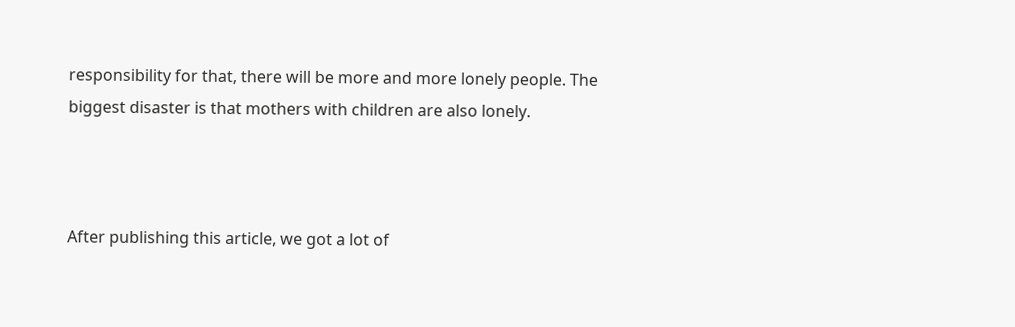responsibility for that, there will be more and more lonely people. The biggest disaster is that mothers with children are also lonely.



After publishing this article, we got a lot of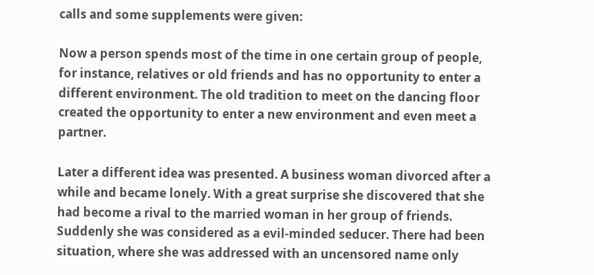calls and some supplements were given:

Now a person spends most of the time in one certain group of people, for instance, relatives or old friends and has no opportunity to enter a different environment. The old tradition to meet on the dancing floor created the opportunity to enter a new environment and even meet a partner.

Later a different idea was presented. A business woman divorced after a while and became lonely. With a great surprise she discovered that she had become a rival to the married woman in her group of friends. Suddenly she was considered as a evil-minded seducer. There had been situation, where she was addressed with an uncensored name only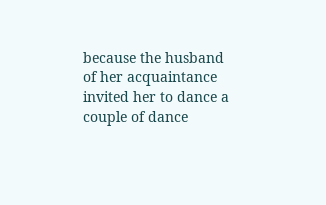because the husband of her acquaintance invited her to dance a couple of dance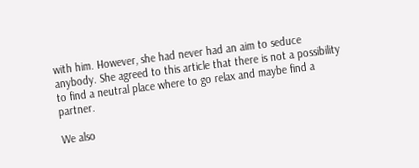with him. However, she had never had an aim to seduce anybody. She agreed to this article that there is not a possibility to find a neutral place where to go relax and maybe find a partner.

We also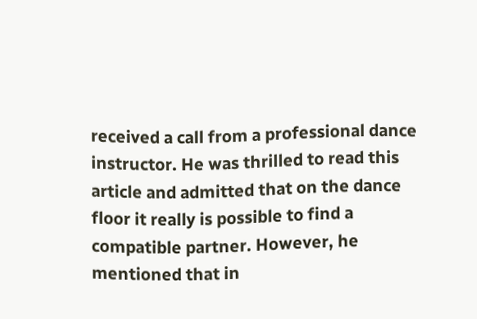received a call from a professional dance instructor. He was thrilled to read this article and admitted that on the dance floor it really is possible to find a compatible partner. However, he mentioned that in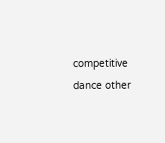competitive dance other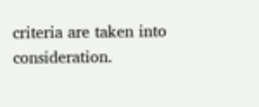criteria are taken into consideration.